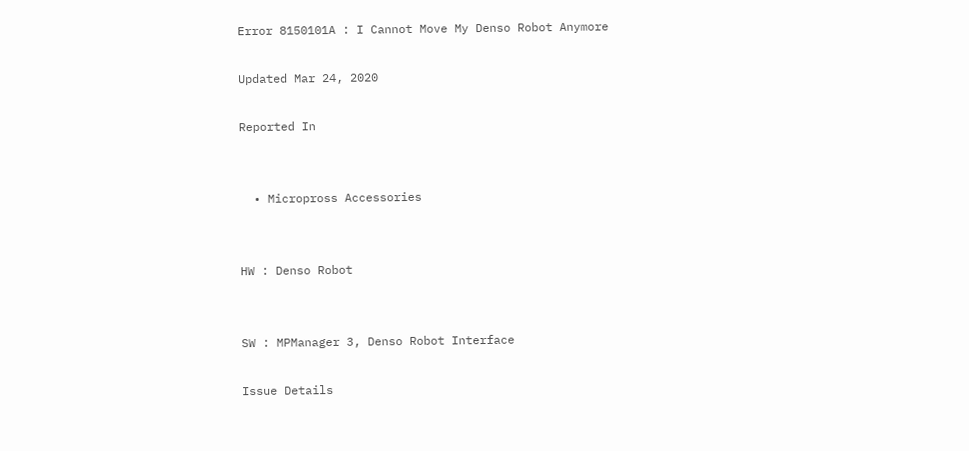Error 8150101A : I Cannot Move My Denso Robot Anymore

Updated Mar 24, 2020

Reported In


  • Micropross Accessories


HW : Denso Robot


SW : MPManager 3, Denso Robot Interface

Issue Details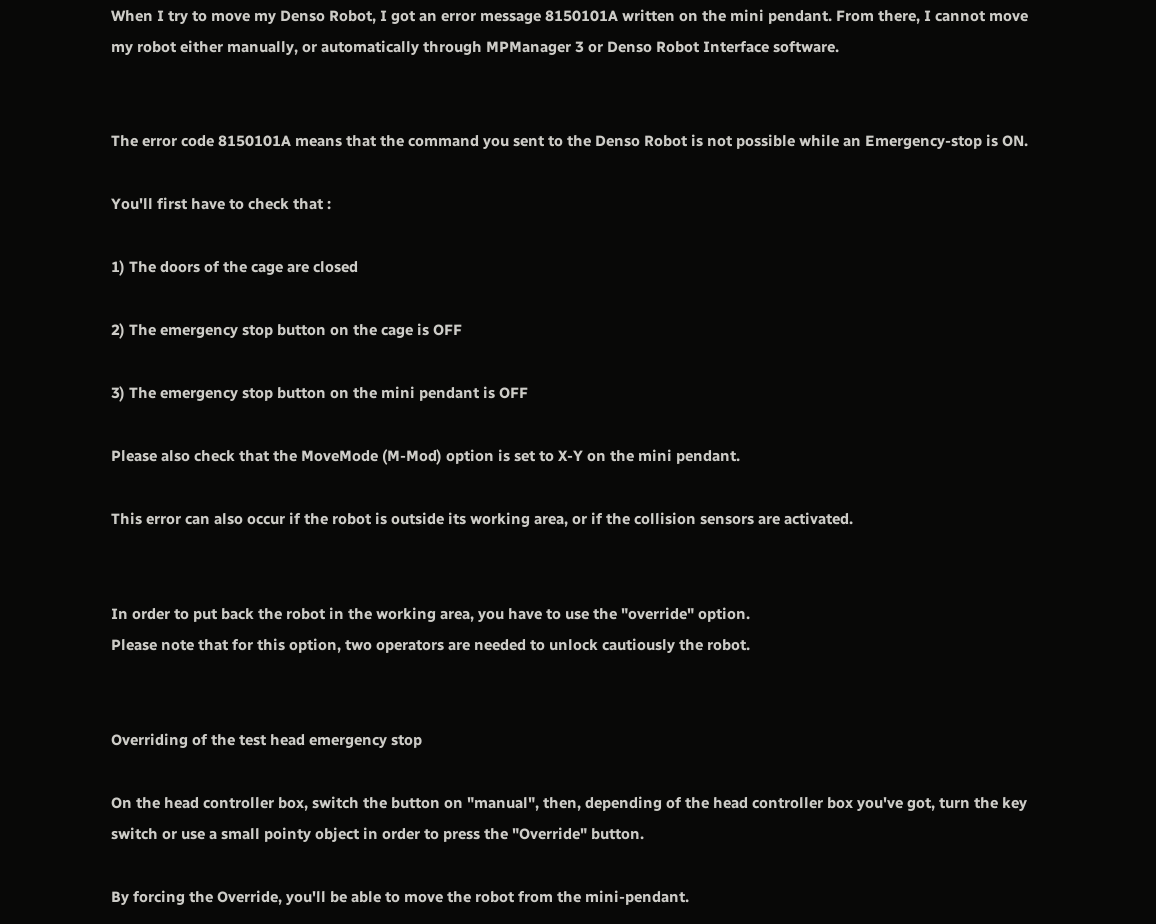When I try to move my Denso Robot, I got an error message 8150101A written on the mini pendant. From there, I cannot move my robot either manually, or automatically through MPManager 3 or Denso Robot Interface software.


The error code 8150101A means that the command you sent to the Denso Robot is not possible while an Emergency-stop is ON.

You'll first have to check that :

1) The doors of the cage are closed

2) The emergency stop button on the cage is OFF

3) The emergency stop button on the mini pendant is OFF

Please also check that the MoveMode (M-Mod) option is set to X-Y on the mini pendant.

This error can also occur if the robot is outside its working area, or if the collision sensors are activated.


In order to put back the robot in the working area, you have to use the "override" option.
Please note that for this option, two operators are needed to unlock cautiously the robot.


Overriding of the test head emergency stop

On the head controller box, switch the button on "manual", then, depending of the head controller box you've got, turn the key switch or use a small pointy object in order to press the "Override" button.

By forcing the Override, you'll be able to move the robot from the mini-pendant.